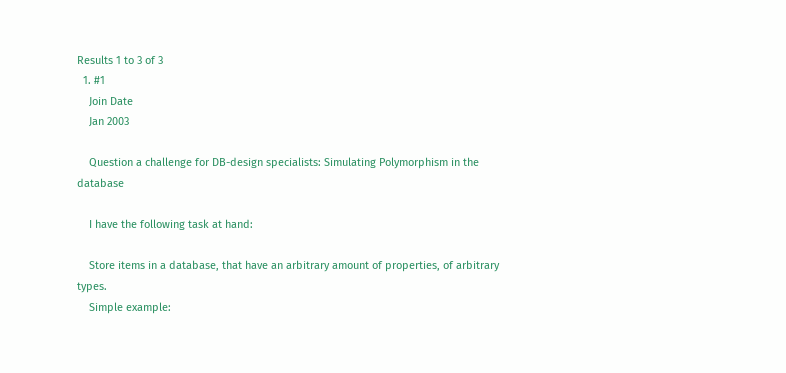Results 1 to 3 of 3
  1. #1
    Join Date
    Jan 2003

    Question a challenge for DB-design specialists: Simulating Polymorphism in the database

    I have the following task at hand:

    Store items in a database, that have an arbitrary amount of properties, of arbitrary types.
    Simple example: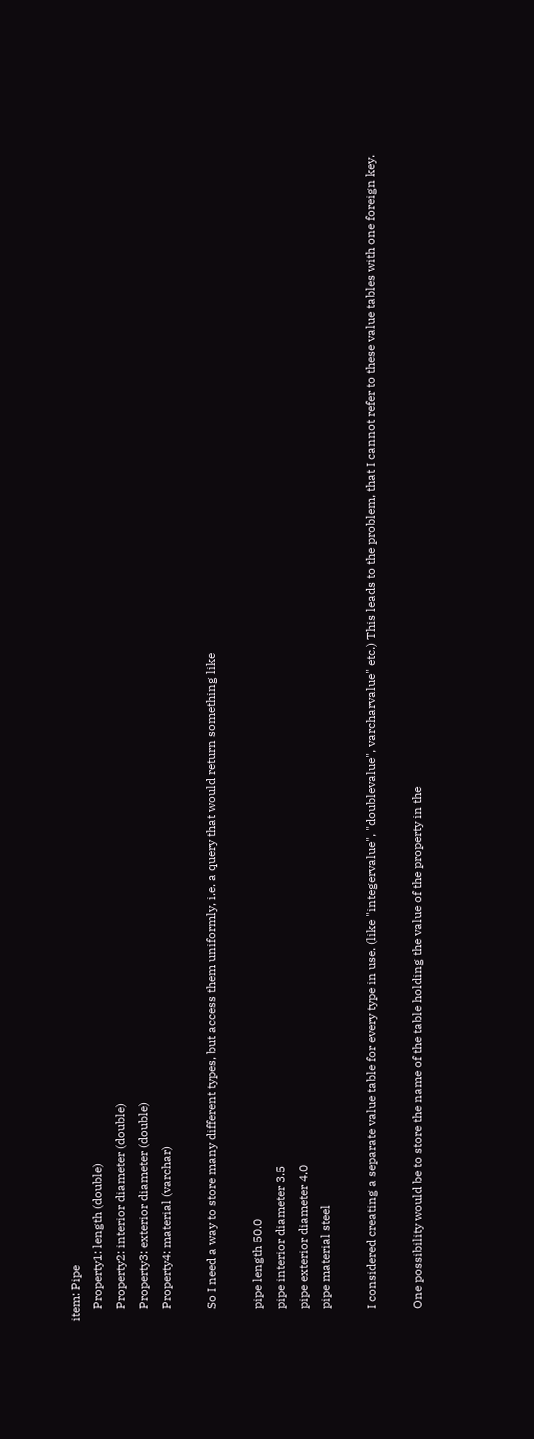item: Pipe
    Property1: length (double)
    Property2: interior diameter (double)
    Property3: exterior diameter (double)
    Property4: material (varchar)

    So I need a way to store many different types, but access them uniformly, i.e. a query that would return something like

    pipe length 50.0
    pipe interior diameter 3.5
    pipe exterior diameter 4.0
    pipe material steel

    I considered creating a separate value table for every type in use. (like "integervalue", "doublevalue", varcharvalue" etc.) This leads to the problem, that I cannot refer to these value tables with one foreign key.

    One possibility would be to store the name of the table holding the value of the property in the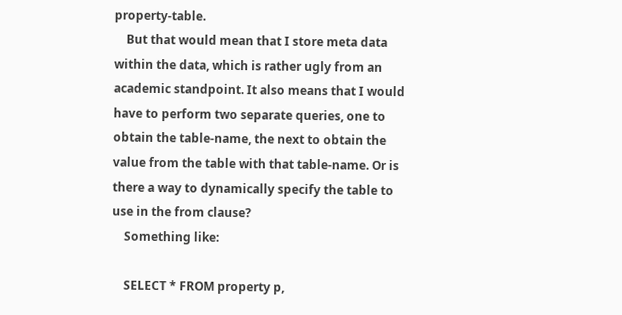property-table.
    But that would mean that I store meta data within the data, which is rather ugly from an academic standpoint. It also means that I would have to perform two separate queries, one to obtain the table-name, the next to obtain the value from the table with that table-name. Or is there a way to dynamically specify the table to use in the from clause?
    Something like:

    SELECT * FROM property p,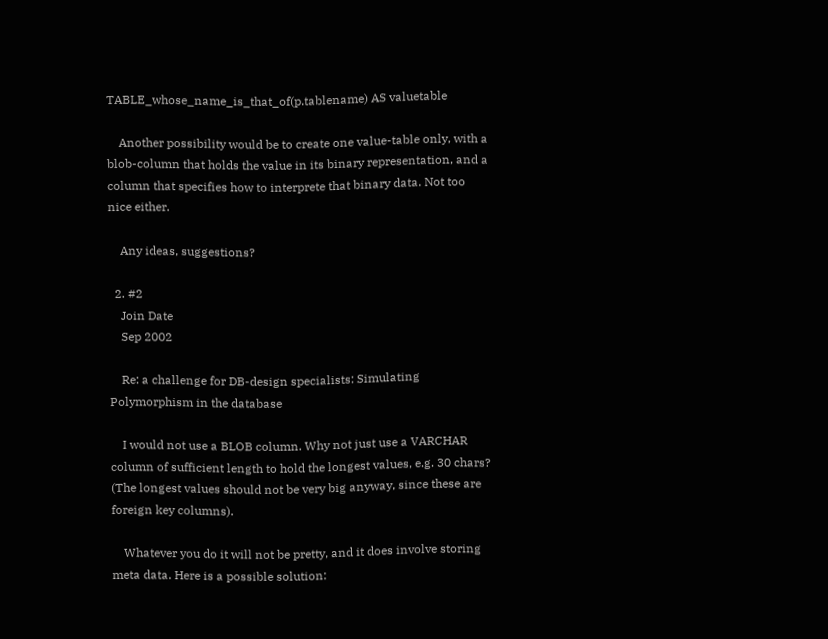TABLE_whose_name_is_that_of(p.tablename) AS valuetable

    Another possibility would be to create one value-table only, with a blob-column that holds the value in its binary representation, and a column that specifies how to interprete that binary data. Not too nice either.

    Any ideas, suggestions?

  2. #2
    Join Date
    Sep 2002

    Re: a challenge for DB-design specialists: Simulating Polymorphism in the database

    I would not use a BLOB column. Why not just use a VARCHAR column of sufficient length to hold the longest values, e.g. 30 chars? (The longest values should not be very big anyway, since these are foreign key columns).

    Whatever you do it will not be pretty, and it does involve storing meta data. Here is a possible solution: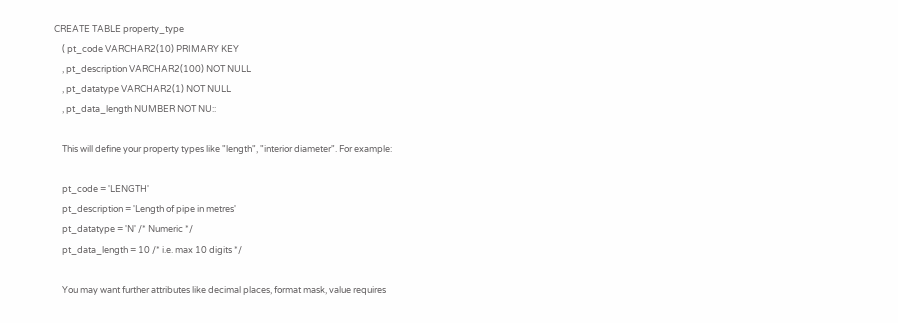CREATE TABLE property_type
    ( pt_code VARCHAR2(10) PRIMARY KEY
    , pt_description VARCHAR2(100) NOT NULL
    , pt_datatype VARCHAR2(1) NOT NULL
    , pt_data_length NUMBER NOT NU::

    This will define your property types like "length", "interior diameter". For example:

    pt_code = 'LENGTH'
    pt_description = 'Length of pipe in metres'
    pt_datatype = 'N' /* Numeric */
    pt_data_length = 10 /* i.e. max 10 digits */

    You may want further attributes like decimal places, format mask, value requires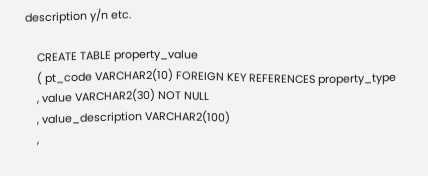description y/n etc.

    CREATE TABLE property_value
    ( pt_code VARCHAR2(10) FOREIGN KEY REFERENCES property_type
    , value VARCHAR2(30) NOT NULL
    , value_description VARCHAR2(100)
    ,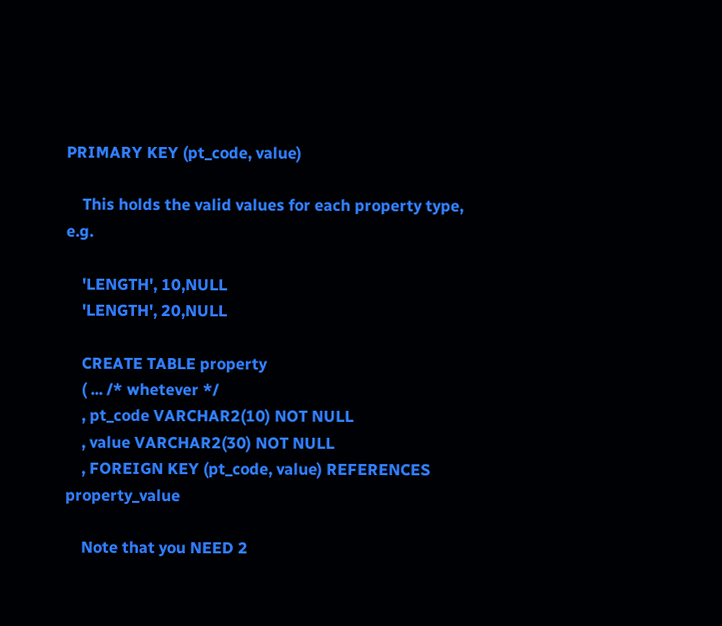PRIMARY KEY (pt_code, value)

    This holds the valid values for each property type, e.g.

    'LENGTH', 10,NULL
    'LENGTH', 20,NULL

    CREATE TABLE property
    ( ... /* whetever */
    , pt_code VARCHAR2(10) NOT NULL
    , value VARCHAR2(30) NOT NULL
    , FOREIGN KEY (pt_code, value) REFERENCES property_value

    Note that you NEED 2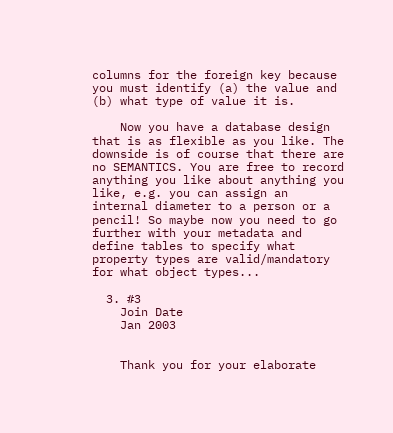columns for the foreign key because you must identify (a) the value and (b) what type of value it is.

    Now you have a database design that is as flexible as you like. The downside is of course that there are no SEMANTICS. You are free to record anything you like about anything you like, e.g. you can assign an internal diameter to a person or a pencil! So maybe now you need to go further with your metadata and define tables to specify what property types are valid/mandatory for what object types...

  3. #3
    Join Date
    Jan 2003


    Thank you for your elaborate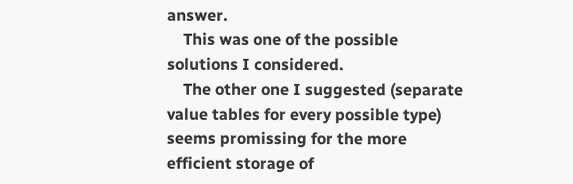answer.
    This was one of the possible solutions I considered.
    The other one I suggested (separate value tables for every possible type) seems promissing for the more efficient storage of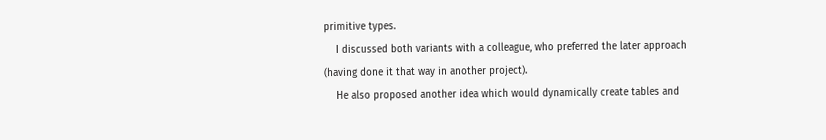primitive types.
    I discussed both variants with a colleague, who preferred the later approach (having done it that way in another project).
    He also proposed another idea which would dynamically create tables and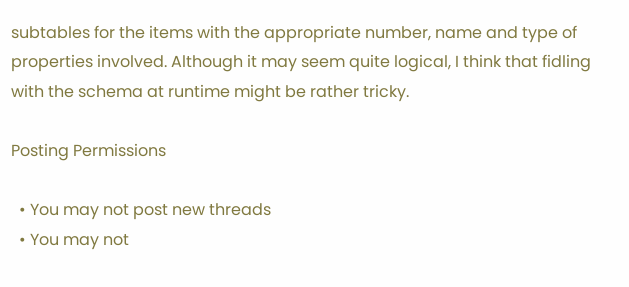subtables for the items with the appropriate number, name and type of properties involved. Although it may seem quite logical, I think that fidling with the schema at runtime might be rather tricky.

Posting Permissions

  • You may not post new threads
  • You may not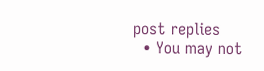post replies
  • You may not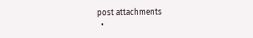post attachments
  •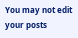You may not edit your posts